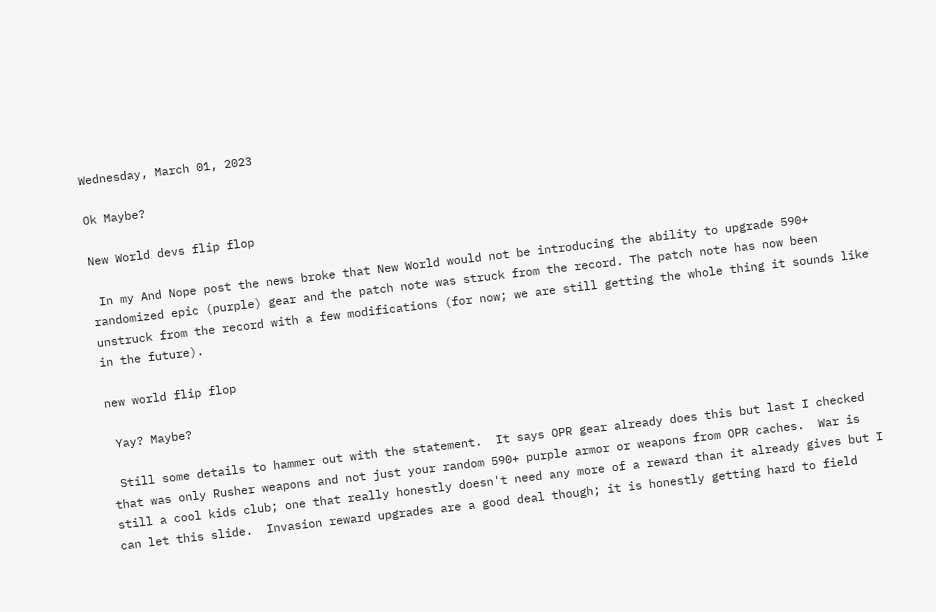Wednesday, March 01, 2023

Ok Maybe?

New World devs flip flop

 In my And Nope post the news broke that New World would not be introducing the ability to upgrade 590+ randomized epic (purple) gear and the patch note was struck from the record. The patch note has now been unstruck from the record with a few modifications (for now; we are still getting the whole thing it sounds like in the future).

new world flip flop

 Yay? Maybe?

 Still some details to hammer out with the statement.  It says OPR gear already does this but last I checked that was only Rusher weapons and not just your random 590+ purple armor or weapons from OPR caches.  War is still a cool kids club; one that really honestly doesn't need any more of a reward than it already gives but I can let this slide.  Invasion reward upgrades are a good deal though; it is honestly getting hard to field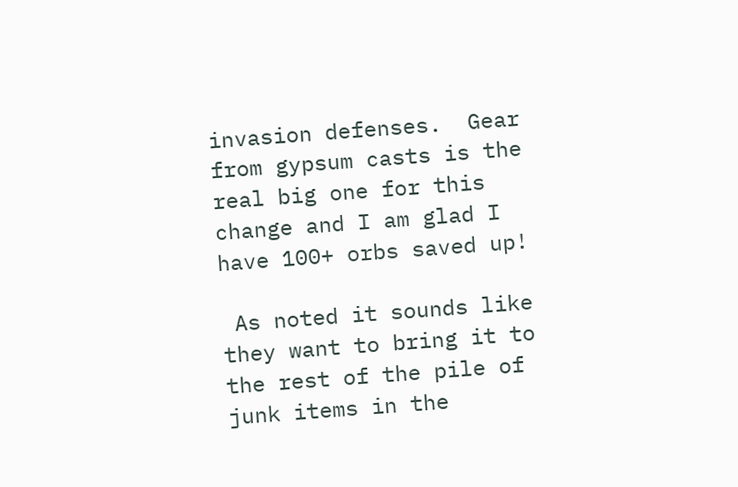invasion defenses.  Gear from gypsum casts is the real big one for this change and I am glad I have 100+ orbs saved up!

 As noted it sounds like they want to bring it to the rest of the pile of junk items in the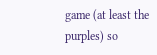game (at least the purples) so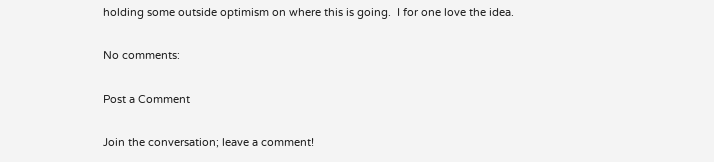holding some outside optimism on where this is going.  I for one love the idea.

No comments:

Post a Comment

Join the conversation; leave a comment!